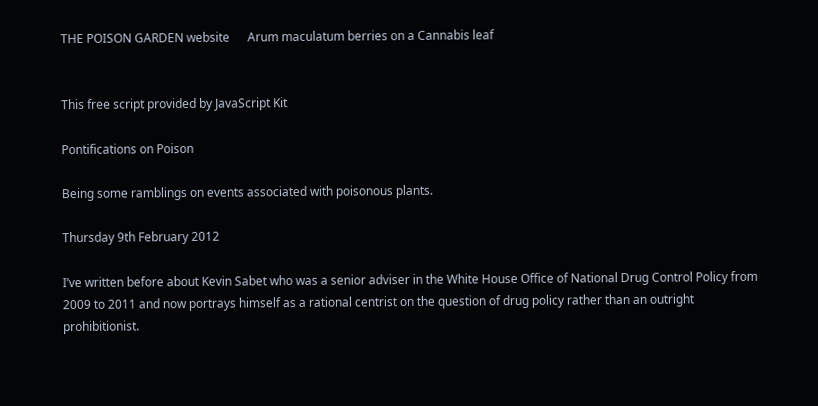THE POISON GARDEN website      Arum maculatum berries on a Cannabis leaf


This free script provided by JavaScript Kit

Pontifications on Poison

Being some ramblings on events associated with poisonous plants.

Thursday 9th February 2012

I’ve written before about Kevin Sabet who was a senior adviser in the White House Office of National Drug Control Policy from 2009 to 2011 and now portrays himself as a rational centrist on the question of drug policy rather than an outright prohibitionist.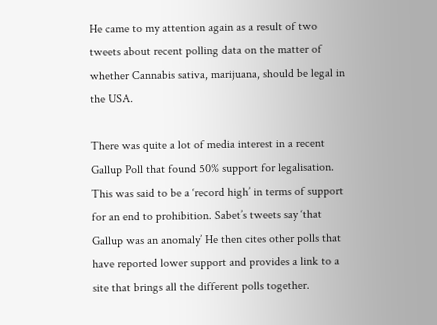He came to my attention again as a result of two tweets about recent polling data on the matter of whether Cannabis sativa, marijuana, should be legal in the USA.

There was quite a lot of media interest in a recent Gallup Poll that found 50% support for legalisation. This was said to be a ‘record high’ in terms of support for an end to prohibition. Sabet’s tweets say ‘that Gallup was an anomaly’ He then cites other polls that have reported lower support and provides a link to a site that brings all the different polls together.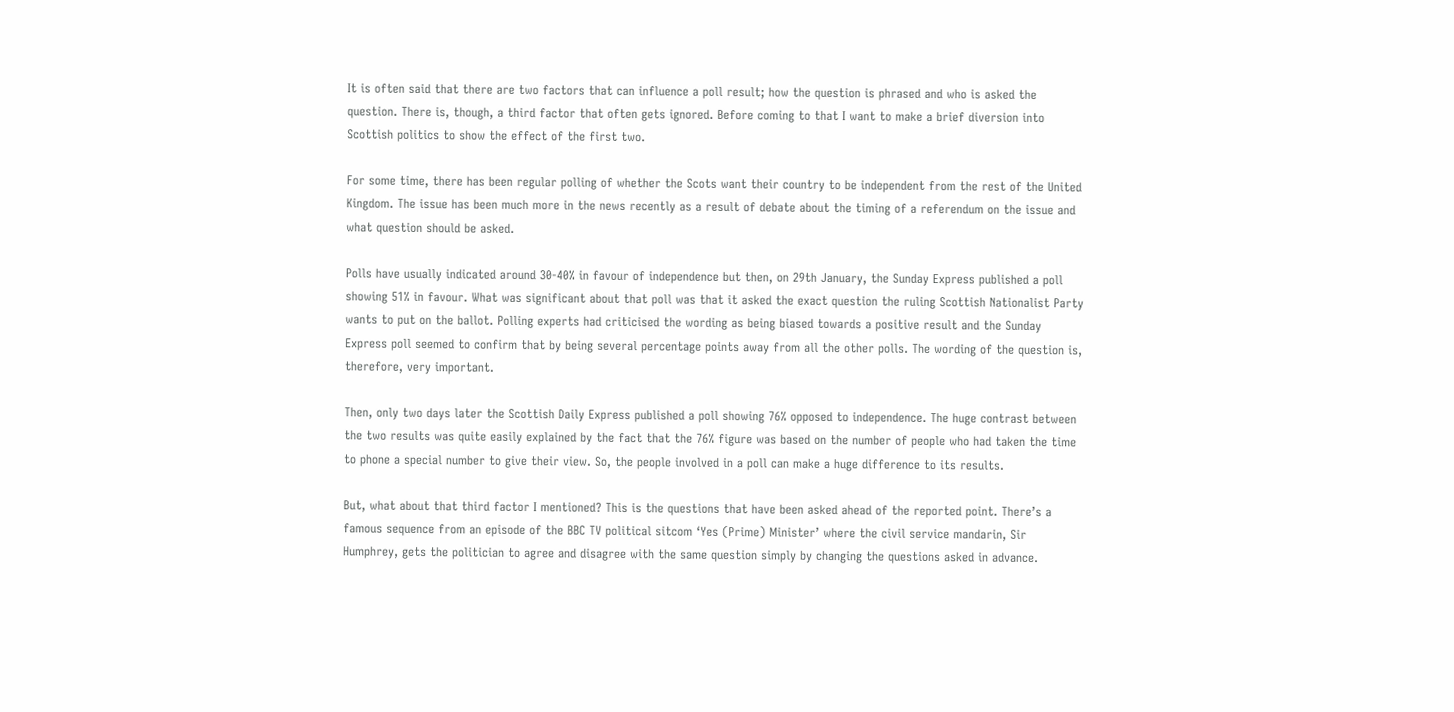It is often said that there are two factors that can influence a poll result; how the question is phrased and who is asked the question. There is, though, a third factor that often gets ignored. Before coming to that I want to make a brief diversion into Scottish politics to show the effect of the first two.

For some time, there has been regular polling of whether the Scots want their country to be independent from the rest of the United Kingdom. The issue has been much more in the news recently as a result of debate about the timing of a referendum on the issue and what question should be asked.

Polls have usually indicated around 30-40% in favour of independence but then, on 29th January, the Sunday Express published a poll showing 51% in favour. What was significant about that poll was that it asked the exact question the ruling Scottish Nationalist Party wants to put on the ballot. Polling experts had criticised the wording as being biased towards a positive result and the Sunday Express poll seemed to confirm that by being several percentage points away from all the other polls. The wording of the question is, therefore, very important.

Then, only two days later the Scottish Daily Express published a poll showing 76% opposed to independence. The huge contrast between the two results was quite easily explained by the fact that the 76% figure was based on the number of people who had taken the time to phone a special number to give their view. So, the people involved in a poll can make a huge difference to its results.

But, what about that third factor I mentioned? This is the questions that have been asked ahead of the reported point. There’s a famous sequence from an episode of the BBC TV political sitcom ‘Yes (Prime) Minister’ where the civil service mandarin, Sir Humphrey, gets the politician to agree and disagree with the same question simply by changing the questions asked in advance.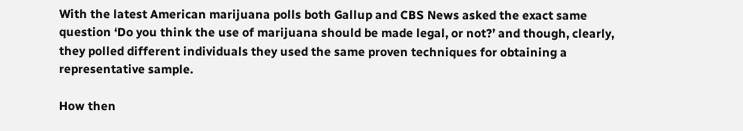With the latest American marijuana polls both Gallup and CBS News asked the exact same question ‘Do you think the use of marijuana should be made legal, or not?’ and though, clearly, they polled different individuals they used the same proven techniques for obtaining a representative sample.

How then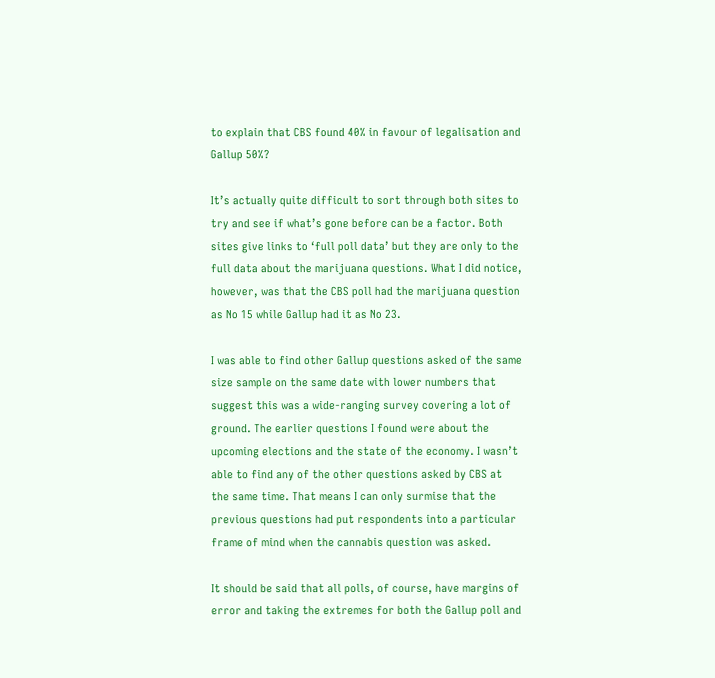to explain that CBS found 40% in favour of legalisation and Gallup 50%?

It’s actually quite difficult to sort through both sites to try and see if what’s gone before can be a factor. Both sites give links to ‘full poll data’ but they are only to the full data about the marijuana questions. What I did notice, however, was that the CBS poll had the marijuana question as No 15 while Gallup had it as No 23.

I was able to find other Gallup questions asked of the same size sample on the same date with lower numbers that suggest this was a wide-ranging survey covering a lot of ground. The earlier questions I found were about the upcoming elections and the state of the economy. I wasn’t able to find any of the other questions asked by CBS at the same time. That means I can only surmise that the previous questions had put respondents into a particular frame of mind when the cannabis question was asked.

It should be said that all polls, of course, have margins of error and taking the extremes for both the Gallup poll and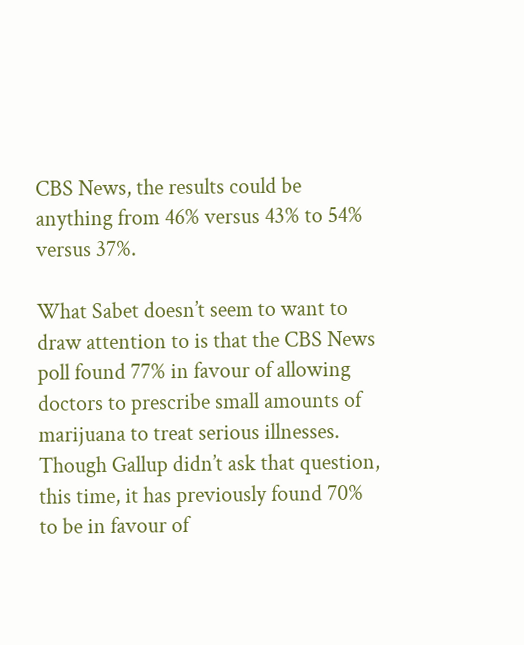CBS News, the results could be anything from 46% versus 43% to 54% versus 37%.

What Sabet doesn’t seem to want to draw attention to is that the CBS News poll found 77% in favour of allowing doctors to prescribe small amounts of marijuana to treat serious illnesses. Though Gallup didn’t ask that question, this time, it has previously found 70% to be in favour of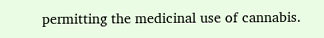permitting the medicinal use of cannabis.